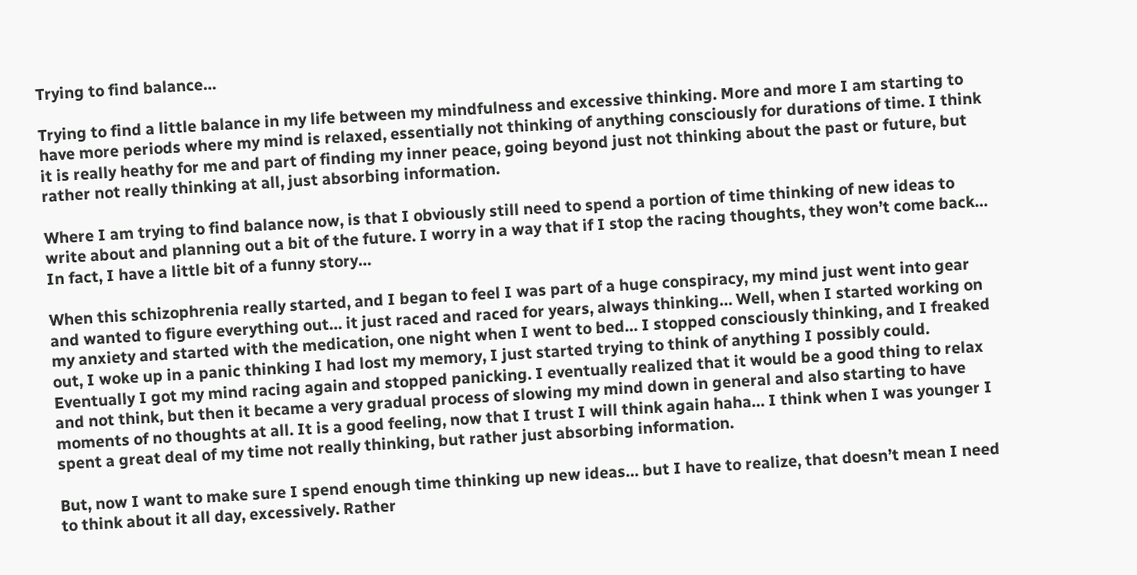Trying to find balance…

Trying to find a little balance in my life between my mindfulness and excessive thinking. More and more I am starting to have more periods where my mind is relaxed, essentially not thinking of anything consciously for durations of time. I think it is really heathy for me and part of finding my inner peace, going beyond just not thinking about the past or future, but rather not really thinking at all, just absorbing information.

Where I am trying to find balance now, is that I obviously still need to spend a portion of time thinking of new ideas to write about and planning out a bit of the future. I worry in a way that if I stop the racing thoughts, they won’t come back… In fact, I have a little bit of a funny story…

When this schizophrenia really started, and I began to feel I was part of a huge conspiracy, my mind just went into gear and wanted to figure everything out… it just raced and raced for years, always thinking… Well, when I started working on my anxiety and started with the medication, one night when I went to bed… I stopped consciously thinking, and I freaked out, I woke up in a panic thinking I had lost my memory, I just started trying to think of anything I possibly could. Eventually I got my mind racing again and stopped panicking. I eventually realized that it would be a good thing to relax and not think, but then it became a very gradual process of slowing my mind down in general and also starting to have moments of no thoughts at all. It is a good feeling, now that I trust I will think again haha… I think when I was younger I spent a great deal of my time not really thinking, but rather just absorbing information.

But, now I want to make sure I spend enough time thinking up new ideas… but I have to realize, that doesn’t mean I need to think about it all day, excessively. Rather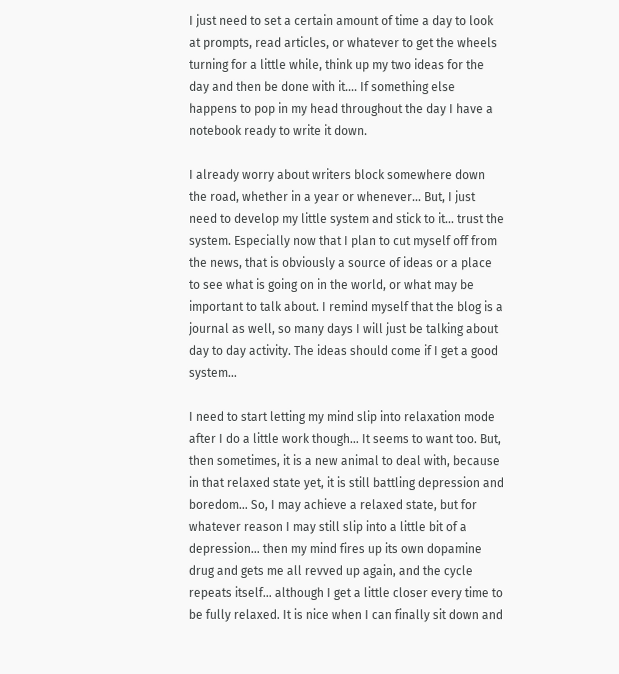I just need to set a certain amount of time a day to look at prompts, read articles, or whatever to get the wheels turning for a little while, think up my two ideas for the day and then be done with it…. If something else happens to pop in my head throughout the day I have a notebook ready to write it down.

I already worry about writers block somewhere down the road, whether in a year or whenever… But, I just need to develop my little system and stick to it… trust the system. Especially now that I plan to cut myself off from the news, that is obviously a source of ideas or a place to see what is going on in the world, or what may be important to talk about. I remind myself that the blog is a journal as well, so many days I will just be talking about day to day activity. The ideas should come if I get a good system…

I need to start letting my mind slip into relaxation mode after I do a little work though… It seems to want too. But, then sometimes, it is a new animal to deal with, because in that relaxed state yet, it is still battling depression and boredom… So, I may achieve a relaxed state, but for whatever reason I may still slip into a little bit of a depression… then my mind fires up its own dopamine drug and gets me all revved up again, and the cycle repeats itself… although I get a little closer every time to be fully relaxed. It is nice when I can finally sit down and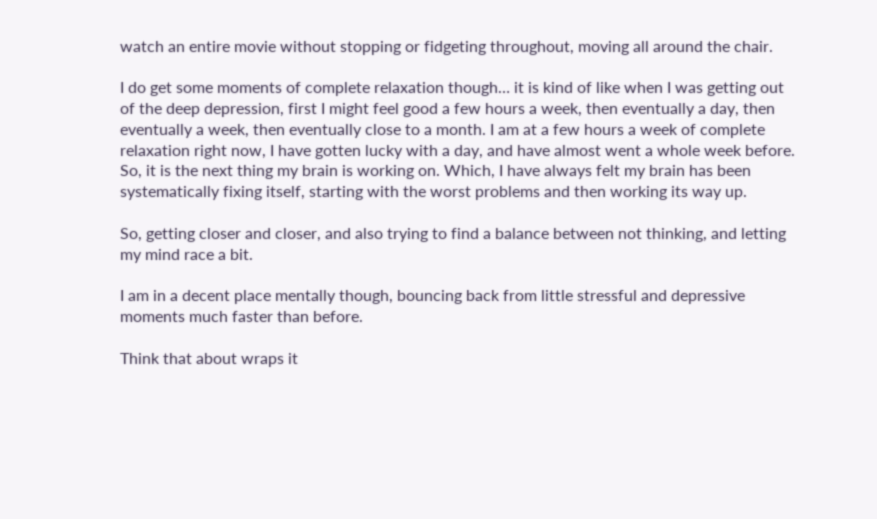watch an entire movie without stopping or fidgeting throughout, moving all around the chair.

I do get some moments of complete relaxation though… it is kind of like when I was getting out of the deep depression, first I might feel good a few hours a week, then eventually a day, then eventually a week, then eventually close to a month. I am at a few hours a week of complete relaxation right now, I have gotten lucky with a day, and have almost went a whole week before. So, it is the next thing my brain is working on. Which, I have always felt my brain has been systematically fixing itself, starting with the worst problems and then working its way up.

So, getting closer and closer, and also trying to find a balance between not thinking, and letting my mind race a bit.

I am in a decent place mentally though, bouncing back from little stressful and depressive moments much faster than before.

Think that about wraps it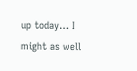up today… I might as well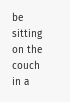be sitting on the couch in a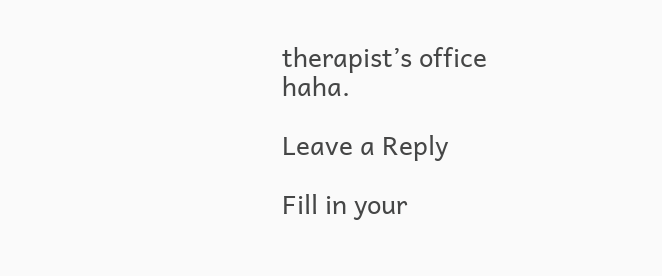therapist’s office haha.

Leave a Reply

Fill in your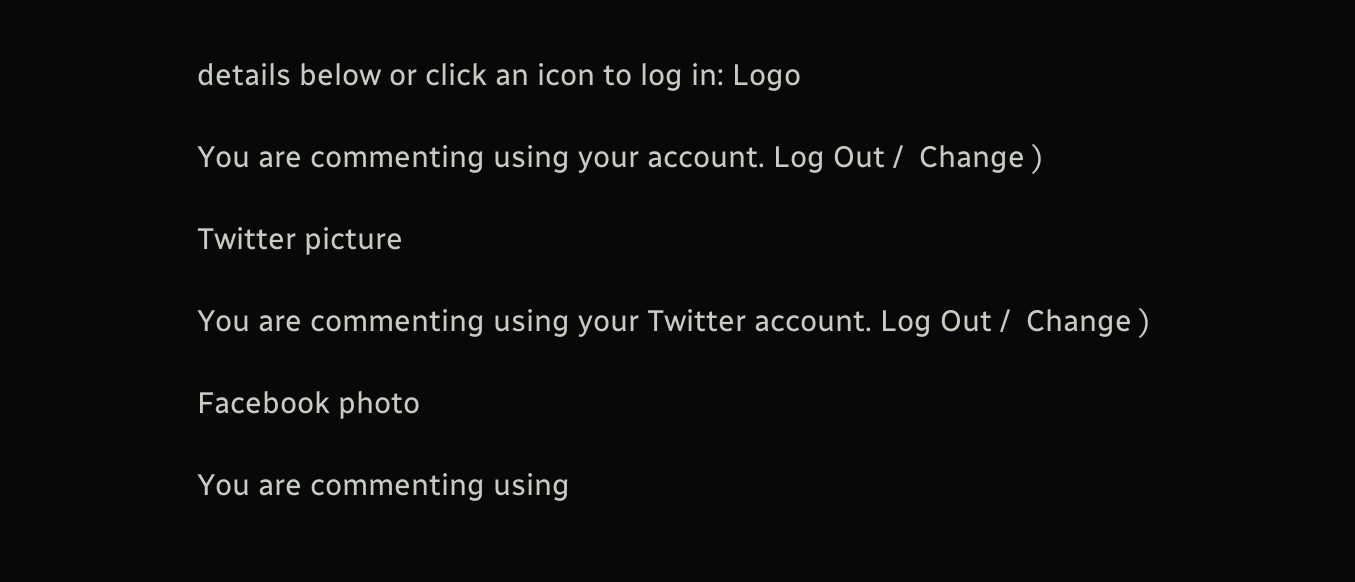details below or click an icon to log in: Logo

You are commenting using your account. Log Out /  Change )

Twitter picture

You are commenting using your Twitter account. Log Out /  Change )

Facebook photo

You are commenting using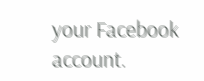your Facebook account.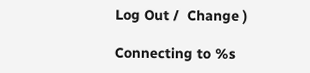Log Out /  Change )

Connecting to %s